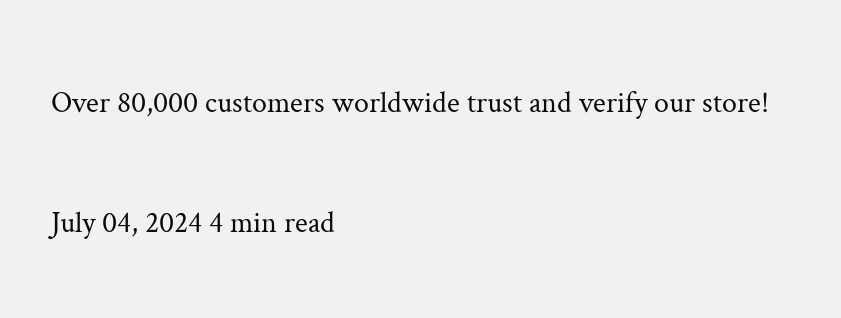Over 80,000 customers worldwide trust and verify our store!

July 04, 2024 4 min read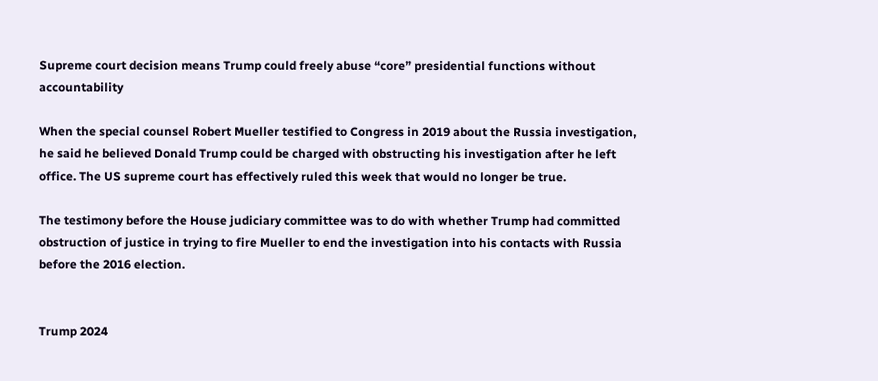Supreme court decision means Trump could freely abuse “core” presidential functions without accountability

When the special counsel Robert Mueller testified to Congress in 2019 about the Russia investigation, he said he believed Donald Trump could be charged with obstructing his investigation after he left office. The US supreme court has effectively ruled this week that would no longer be true.

The testimony before the House judiciary committee was to do with whether Trump had committed obstruction of justice in trying to fire Mueller to end the investigation into his contacts with Russia before the 2016 election.


Trump 2024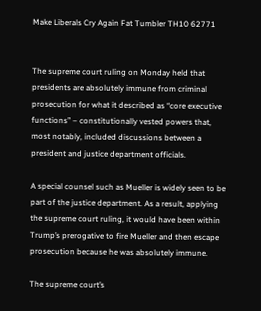Make Liberals Cry Again Fat Tumbler TH10 62771


The supreme court ruling on Monday held that presidents are absolutely immune from criminal prosecution for what it described as “core executive functions” – constitutionally vested powers that, most notably, included discussions between a president and justice department officials.

A special counsel such as Mueller is widely seen to be part of the justice department. As a result, applying the supreme court ruling, it would have been within Trump’s prerogative to fire Mueller and then escape prosecution because he was absolutely immune.

The supreme court’s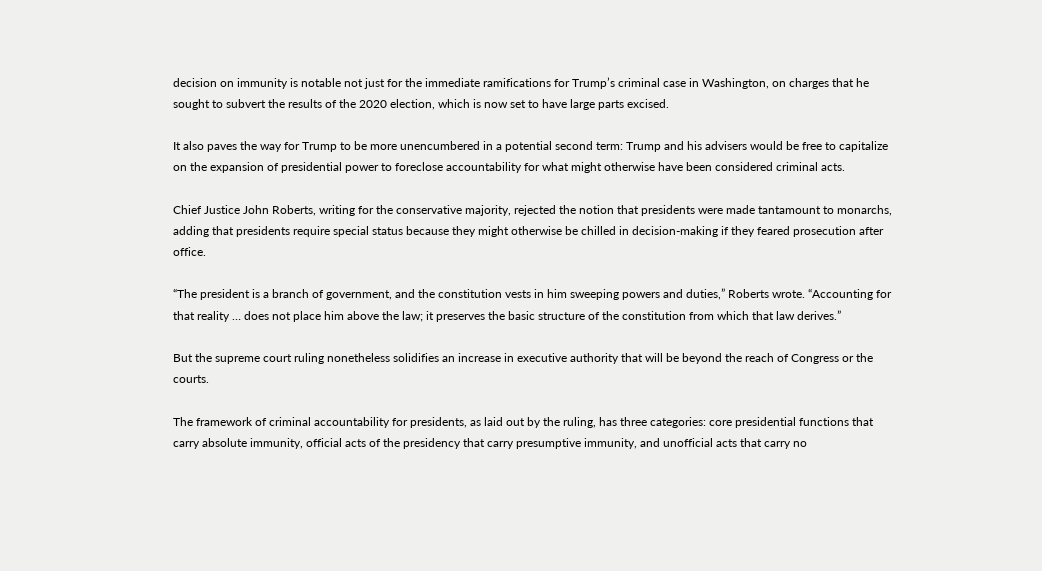decision on immunity is notable not just for the immediate ramifications for Trump’s criminal case in Washington, on charges that he sought to subvert the results of the 2020 election, which is now set to have large parts excised.

It also paves the way for Trump to be more unencumbered in a potential second term: Trump and his advisers would be free to capitalize on the expansion of presidential power to foreclose accountability for what might otherwise have been considered criminal acts.

Chief Justice John Roberts, writing for the conservative majority, rejected the notion that presidents were made tantamount to monarchs, adding that presidents require special status because they might otherwise be chilled in decision-making if they feared prosecution after office.

“The president is a branch of government, and the constitution vests in him sweeping powers and duties,” Roberts wrote. “Accounting for that reality … does not place him above the law; it preserves the basic structure of the constitution from which that law derives.”

But the supreme court ruling nonetheless solidifies an increase in executive authority that will be beyond the reach of Congress or the courts.

The framework of criminal accountability for presidents, as laid out by the ruling, has three categories: core presidential functions that carry absolute immunity, official acts of the presidency that carry presumptive immunity, and unofficial acts that carry no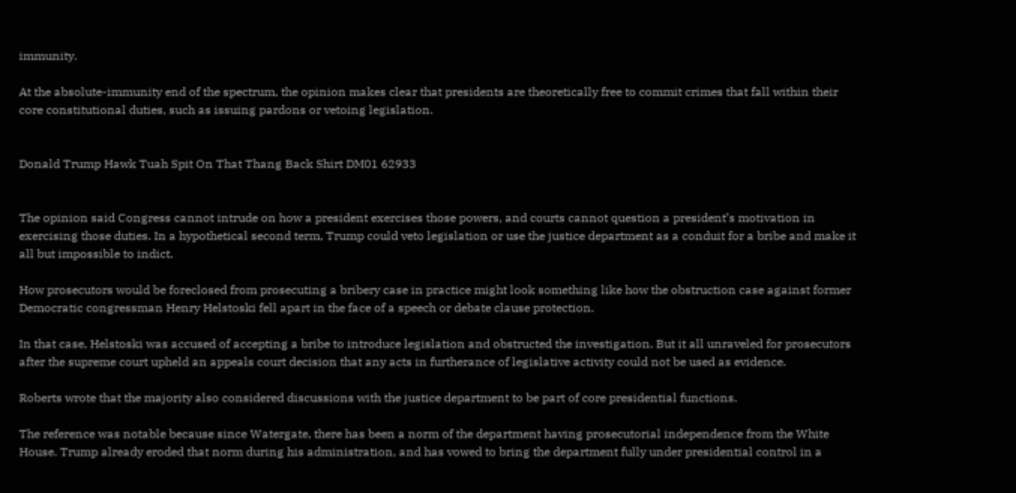immunity.

At the absolute-immunity end of the spectrum, the opinion makes clear that presidents are theoretically free to commit crimes that fall within their core constitutional duties, such as issuing pardons or vetoing legislation.


Donald Trump Hawk Tuah Spit On That Thang Back Shirt DM01 62933


The opinion said Congress cannot intrude on how a president exercises those powers, and courts cannot question a president’s motivation in exercising those duties. In a hypothetical second term, Trump could veto legislation or use the justice department as a conduit for a bribe and make it all but impossible to indict.

How prosecutors would be foreclosed from prosecuting a bribery case in practice might look something like how the obstruction case against former Democratic congressman Henry Helstoski fell apart in the face of a speech or debate clause protection.

In that case, Helstoski was accused of accepting a bribe to introduce legislation and obstructed the investigation. But it all unraveled for prosecutors after the supreme court upheld an appeals court decision that any acts in furtherance of legislative activity could not be used as evidence.

Roberts wrote that the majority also considered discussions with the justice department to be part of core presidential functions.

The reference was notable because since Watergate, there has been a norm of the department having prosecutorial independence from the White House. Trump already eroded that norm during his administration, and has vowed to bring the department fully under presidential control in a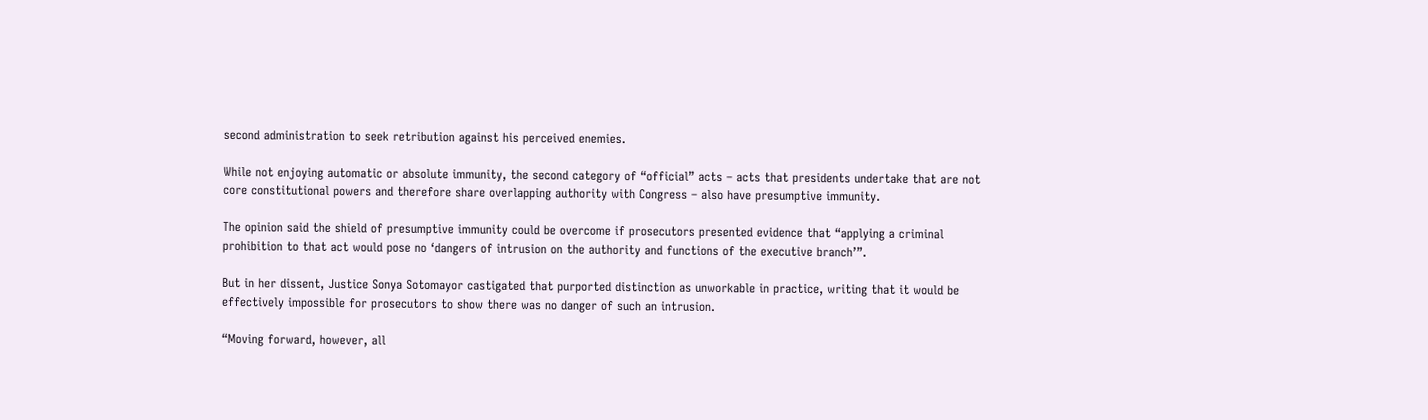second administration to seek retribution against his perceived enemies.

While not enjoying automatic or absolute immunity, the second category of “official” acts – acts that presidents undertake that are not core constitutional powers and therefore share overlapping authority with Congress – also have presumptive immunity.

The opinion said the shield of presumptive immunity could be overcome if prosecutors presented evidence that “applying a criminal prohibition to that act would pose no ‘dangers of intrusion on the authority and functions of the executive branch’”.

But in her dissent, Justice Sonya Sotomayor castigated that purported distinction as unworkable in practice, writing that it would be effectively impossible for prosecutors to show there was no danger of such an intrusion.

“Moving forward, however, all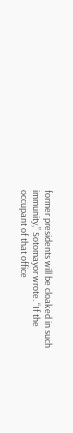former presidents will be cloaked in such immunity,” Sotomayor wrote. “If the occupant of that office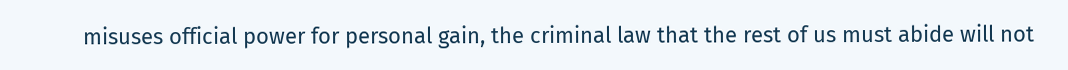misuses official power for personal gain, the criminal law that the rest of us must abide will not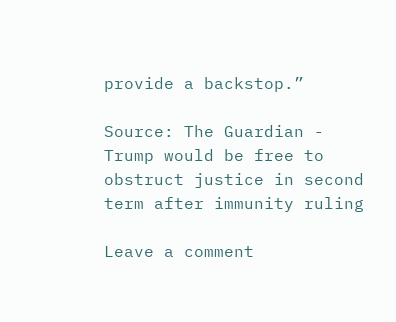provide a backstop.”

Source: The Guardian - Trump would be free to obstruct justice in second term after immunity ruling

Leave a comment